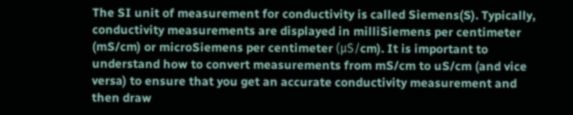The SI unit of measurement for conductivity is called Siemens(S). Typically, conductivity measurements are displayed in milliSiemens per centimeter (mS/cm) or microSiemens per centimeter (μS/cm). It is important to understand how to convert measurements from mS/cm to uS/cm (and vice versa) to ensure that you get an accurate conductivity measurement and then draw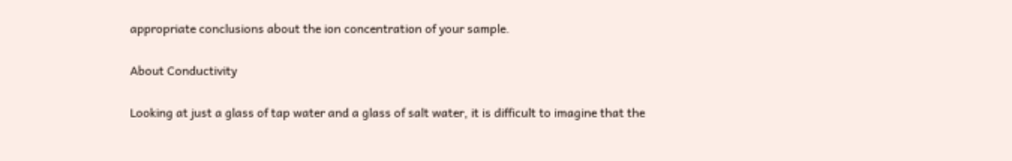appropriate conclusions about the ion concentration of your sample.

About Conductivity

Looking at just a glass of tap water and a glass of salt water, it is difficult to imagine that the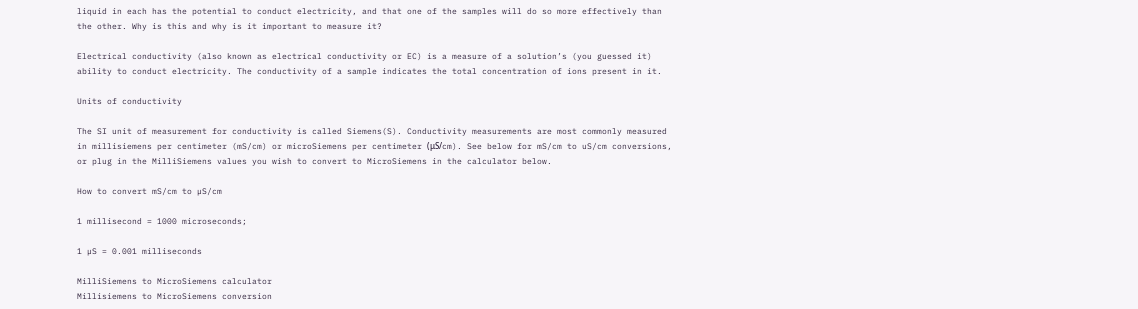liquid in each has the potential to conduct electricity, and that one of the samples will do so more effectively than the other. Why is this and why is it important to measure it?

Electrical conductivity (also known as electrical conductivity or EC) is a measure of a solution’s (you guessed it) ability to conduct electricity. The conductivity of a sample indicates the total concentration of ions present in it.

Units of conductivity

The SI unit of measurement for conductivity is called Siemens(S). Conductivity measurements are most commonly measured in millisiemens per centimeter (mS/cm) or microSiemens per centimeter (μS/cm). See below for mS/cm to uS/cm conversions, or plug in the MilliSiemens values you wish to convert to MicroSiemens in the calculator below.

How to convert mS/cm to µS/cm

1 millisecond = 1000 microseconds;

1 µS = 0.001 milliseconds

MilliSiemens to MicroSiemens calculator
Millisiemens to MicroSiemens conversion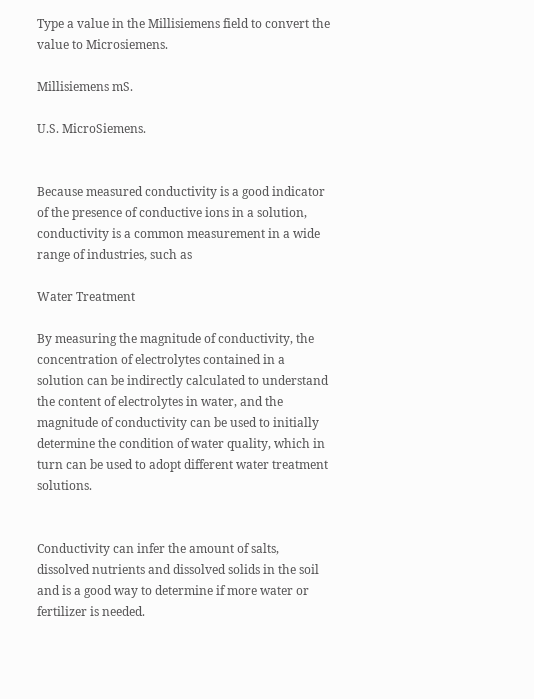Type a value in the Millisiemens field to convert the value to Microsiemens.

Millisiemens mS.

U.S. MicroSiemens.


Because measured conductivity is a good indicator of the presence of conductive ions in a solution, conductivity is a common measurement in a wide range of industries, such as

Water Treatment

By measuring the magnitude of conductivity, the concentration of electrolytes contained in a solution can be indirectly calculated to understand the content of electrolytes in water, and the magnitude of conductivity can be used to initially determine the condition of water quality, which in turn can be used to adopt different water treatment solutions.


Conductivity can infer the amount of salts, dissolved nutrients and dissolved solids in the soil and is a good way to determine if more water or fertilizer is needed.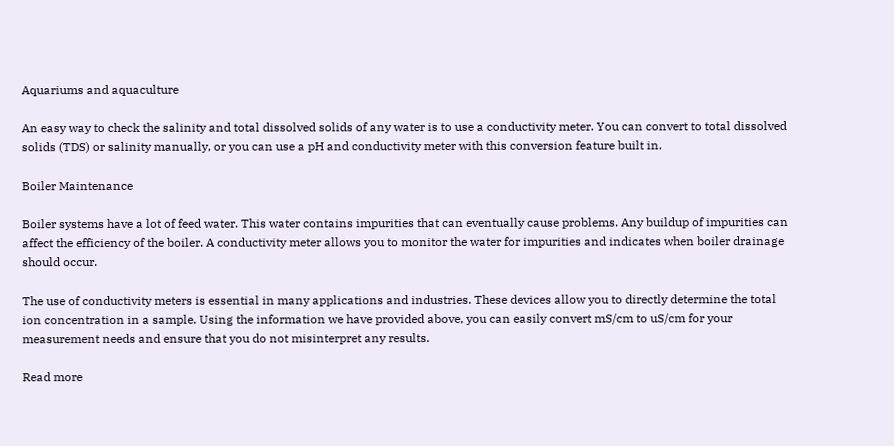Aquariums and aquaculture

An easy way to check the salinity and total dissolved solids of any water is to use a conductivity meter. You can convert to total dissolved solids (TDS) or salinity manually, or you can use a pH and conductivity meter with this conversion feature built in.

Boiler Maintenance

Boiler systems have a lot of feed water. This water contains impurities that can eventually cause problems. Any buildup of impurities can affect the efficiency of the boiler. A conductivity meter allows you to monitor the water for impurities and indicates when boiler drainage should occur.

The use of conductivity meters is essential in many applications and industries. These devices allow you to directly determine the total ion concentration in a sample. Using the information we have provided above, you can easily convert mS/cm to uS/cm for your measurement needs and ensure that you do not misinterpret any results.

Read more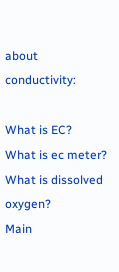about conductivity:

What is EC?
What is ec meter?
What is dissolved oxygen?
Main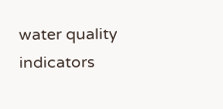water quality indicators